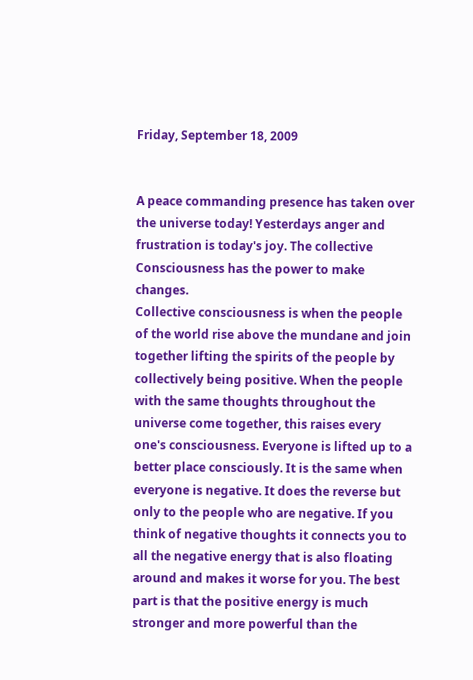Friday, September 18, 2009


A peace commanding presence has taken over the universe today! Yesterdays anger and frustration is today's joy. The collective Consciousness has the power to make changes.
Collective consciousness is when the people of the world rise above the mundane and join together lifting the spirits of the people by collectively being positive. When the people with the same thoughts throughout the universe come together, this raises every one's consciousness. Everyone is lifted up to a better place consciously. It is the same when everyone is negative. It does the reverse but only to the people who are negative. If you think of negative thoughts it connects you to all the negative energy that is also floating around and makes it worse for you. The best part is that the positive energy is much stronger and more powerful than the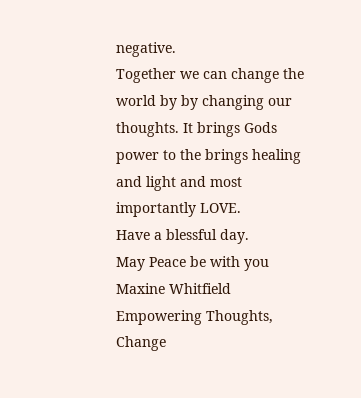negative.
Together we can change the world by by changing our thoughts. It brings Gods power to the brings healing and light and most importantly LOVE.
Have a blessful day.
May Peace be with you
Maxine Whitfield
Empowering Thoughts, Change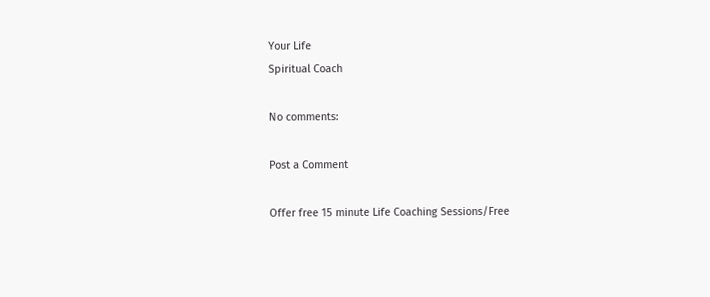Your Life
Spiritual Coach

No comments:

Post a Comment

Offer free 15 minute Life Coaching Sessions/Free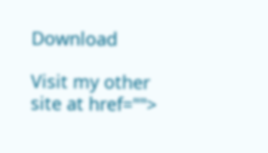Download

Visit my other site at href="">